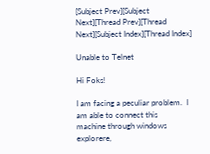[Subject Prev][Subject Next][Thread Prev][Thread Next][Subject Index][Thread Index]

Unable to Telnet

Hi Foks!

I am facing a peculiar problem.  I am able to connect this
machine through windows explorere,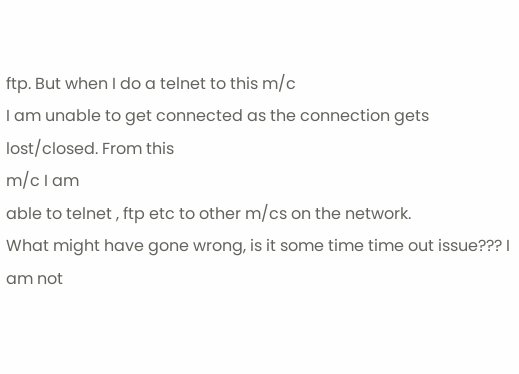ftp. But when I do a telnet to this m/c
I am unable to get connected as the connection gets lost/closed. From this
m/c I am
able to telnet , ftp etc to other m/cs on the network.
What might have gone wrong, is it some time time out issue??? I am not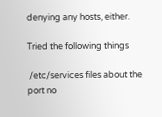denying any hosts, either.

Tried the following things

 /etc/services files about the port no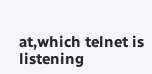at,which telnet is listening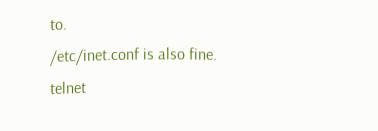to.
/etc/inet.conf is also fine.
telnet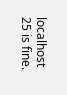localhost 25 is fine.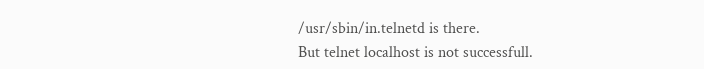/usr/sbin/in.telnetd is there.
But telnet localhost is not successfull.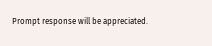Prompt response will be appreciated.